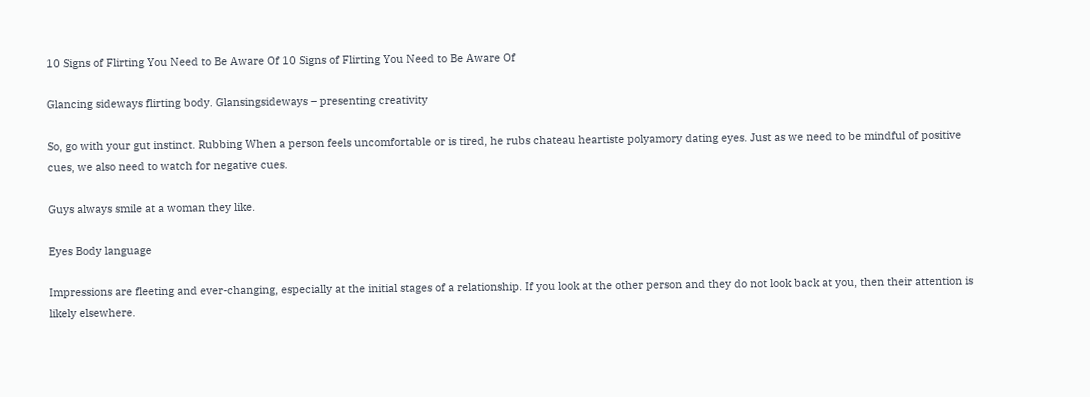10 Signs of Flirting You Need to Be Aware Of 10 Signs of Flirting You Need to Be Aware Of

Glancing sideways flirting body. Glansingsideways – presenting creativity

So, go with your gut instinct. Rubbing When a person feels uncomfortable or is tired, he rubs chateau heartiste polyamory dating eyes. Just as we need to be mindful of positive cues, we also need to watch for negative cues.

Guys always smile at a woman they like.

Eyes Body language

Impressions are fleeting and ever-changing, especially at the initial stages of a relationship. If you look at the other person and they do not look back at you, then their attention is likely elsewhere.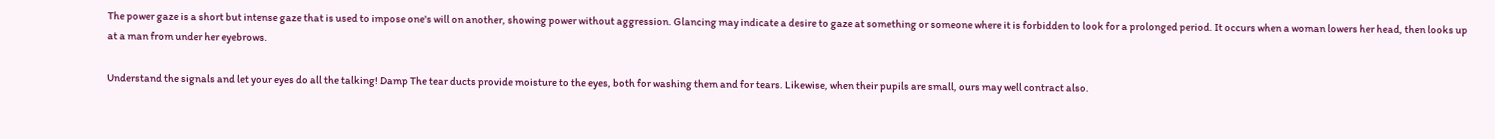The power gaze is a short but intense gaze that is used to impose one's will on another, showing power without aggression. Glancing may indicate a desire to gaze at something or someone where it is forbidden to look for a prolonged period. It occurs when a woman lowers her head, then looks up at a man from under her eyebrows.

Understand the signals and let your eyes do all the talking! Damp The tear ducts provide moisture to the eyes, both for washing them and for tears. Likewise, when their pupils are small, ours may well contract also.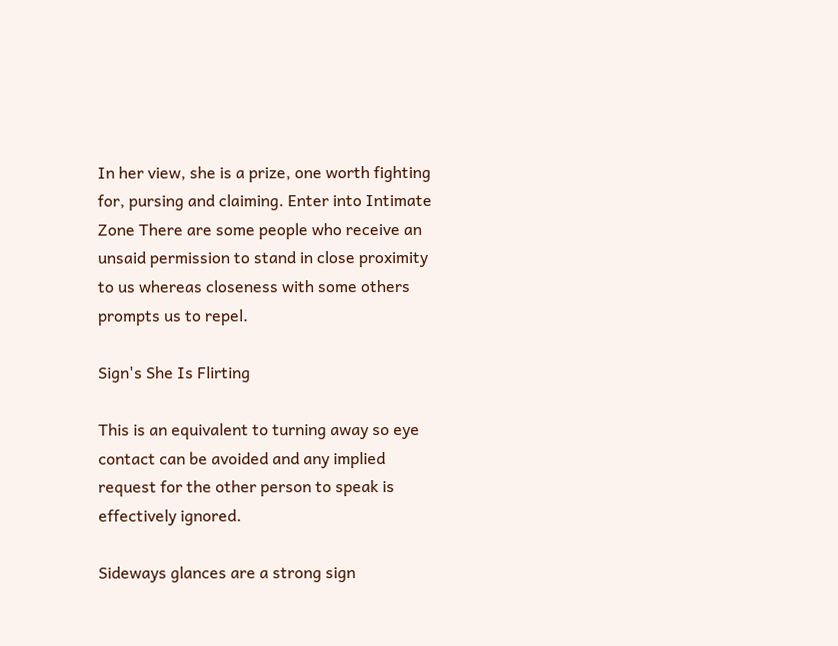In her view, she is a prize, one worth fighting for, pursing and claiming. Enter into Intimate Zone There are some people who receive an unsaid permission to stand in close proximity to us whereas closeness with some others prompts us to repel.

Sign's She Is Flirting

This is an equivalent to turning away so eye contact can be avoided and any implied request for the other person to speak is effectively ignored.

Sideways glances are a strong sign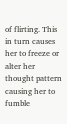of flirting. This in turn causes her to freeze or alter her thought pattern causing her to fumble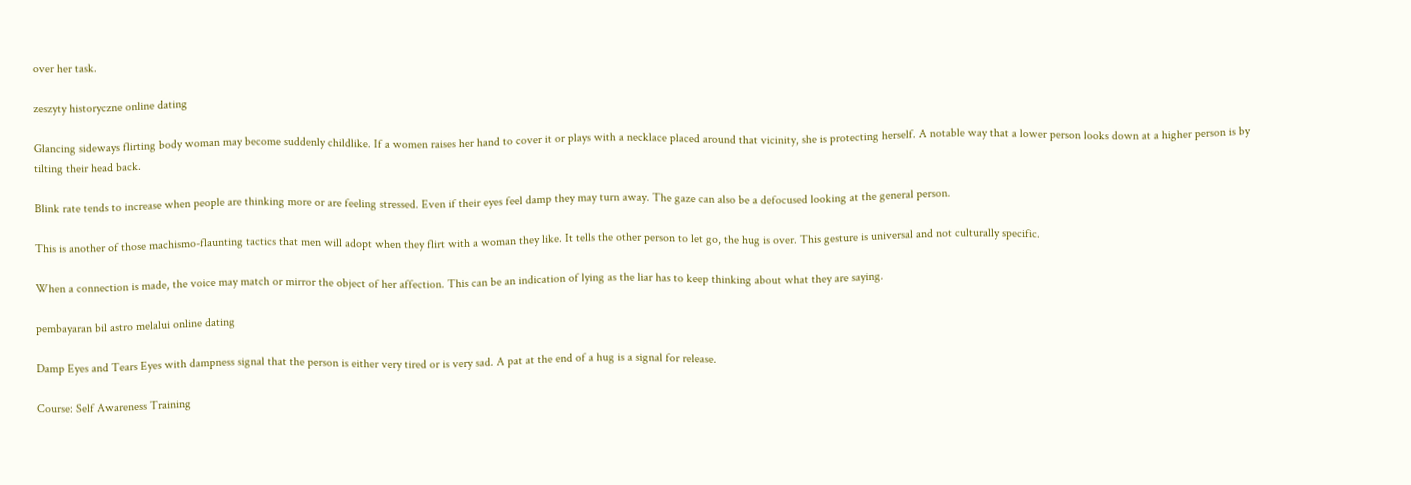over her task.

zeszyty historyczne online dating

Glancing sideways flirting body woman may become suddenly childlike. If a women raises her hand to cover it or plays with a necklace placed around that vicinity, she is protecting herself. A notable way that a lower person looks down at a higher person is by tilting their head back.

Blink rate tends to increase when people are thinking more or are feeling stressed. Even if their eyes feel damp they may turn away. The gaze can also be a defocused looking at the general person.

This is another of those machismo-flaunting tactics that men will adopt when they flirt with a woman they like. It tells the other person to let go, the hug is over. This gesture is universal and not culturally specific.

When a connection is made, the voice may match or mirror the object of her affection. This can be an indication of lying as the liar has to keep thinking about what they are saying.

pembayaran bil astro melalui online dating

Damp Eyes and Tears Eyes with dampness signal that the person is either very tired or is very sad. A pat at the end of a hug is a signal for release.

Course: Self Awareness Training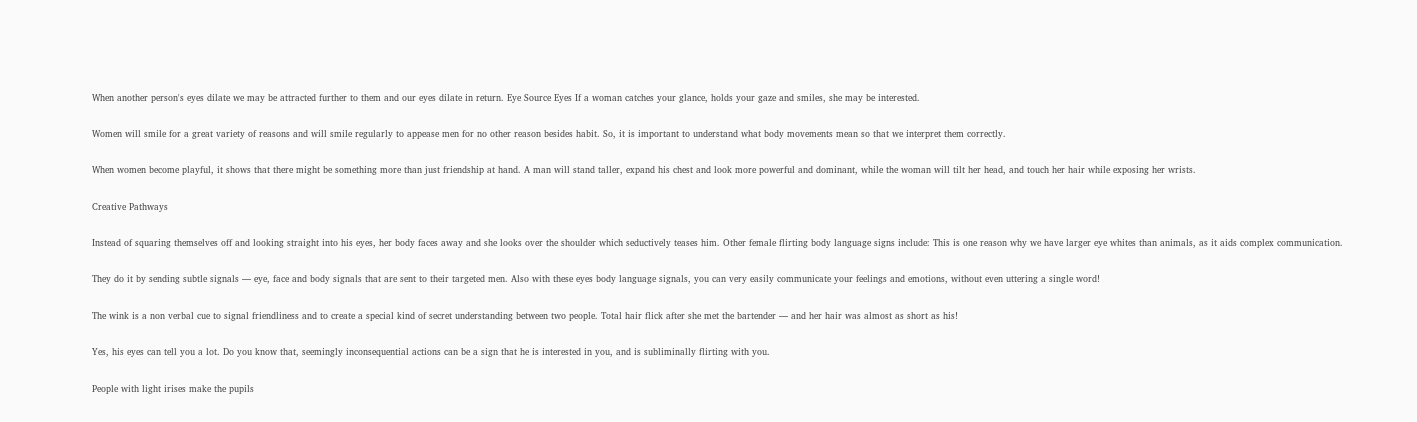When another person's eyes dilate we may be attracted further to them and our eyes dilate in return. Eye Source Eyes If a woman catches your glance, holds your gaze and smiles, she may be interested.

Women will smile for a great variety of reasons and will smile regularly to appease men for no other reason besides habit. So, it is important to understand what body movements mean so that we interpret them correctly.

When women become playful, it shows that there might be something more than just friendship at hand. A man will stand taller, expand his chest and look more powerful and dominant, while the woman will tilt her head, and touch her hair while exposing her wrists.

Creative Pathways

Instead of squaring themselves off and looking straight into his eyes, her body faces away and she looks over the shoulder which seductively teases him. Other female flirting body language signs include: This is one reason why we have larger eye whites than animals, as it aids complex communication.

They do it by sending subtle signals — eye, face and body signals that are sent to their targeted men. Also with these eyes body language signals, you can very easily communicate your feelings and emotions, without even uttering a single word!

The wink is a non verbal cue to signal friendliness and to create a special kind of secret understanding between two people. Total hair flick after she met the bartender — and her hair was almost as short as his!

Yes, his eyes can tell you a lot. Do you know that, seemingly inconsequential actions can be a sign that he is interested in you, and is subliminally flirting with you.

People with light irises make the pupils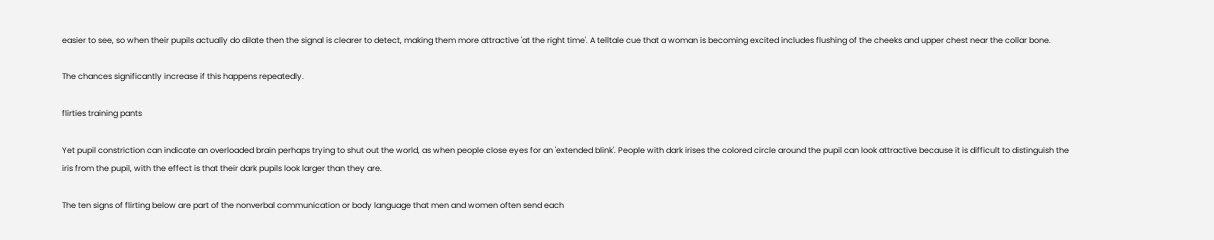easier to see, so when their pupils actually do dilate then the signal is clearer to detect, making them more attractive 'at the right time'. A telltale cue that a woman is becoming excited includes flushing of the cheeks and upper chest near the collar bone.

The chances significantly increase if this happens repeatedly.

flirties training pants

Yet pupil constriction can indicate an overloaded brain perhaps trying to shut out the world, as when people close eyes for an 'extended blink'. People with dark irises the colored circle around the pupil can look attractive because it is difficult to distinguish the iris from the pupil, with the effect is that their dark pupils look larger than they are.

The ten signs of flirting below are part of the nonverbal communication or body language that men and women often send each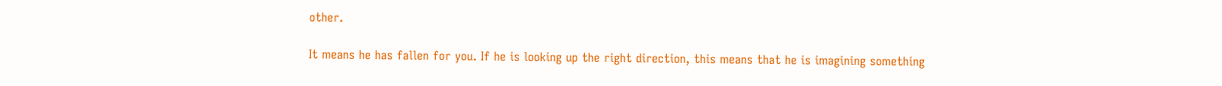other.

It means he has fallen for you. If he is looking up the right direction, this means that he is imagining something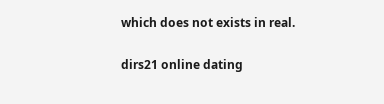which does not exists in real.

dirs21 online dating